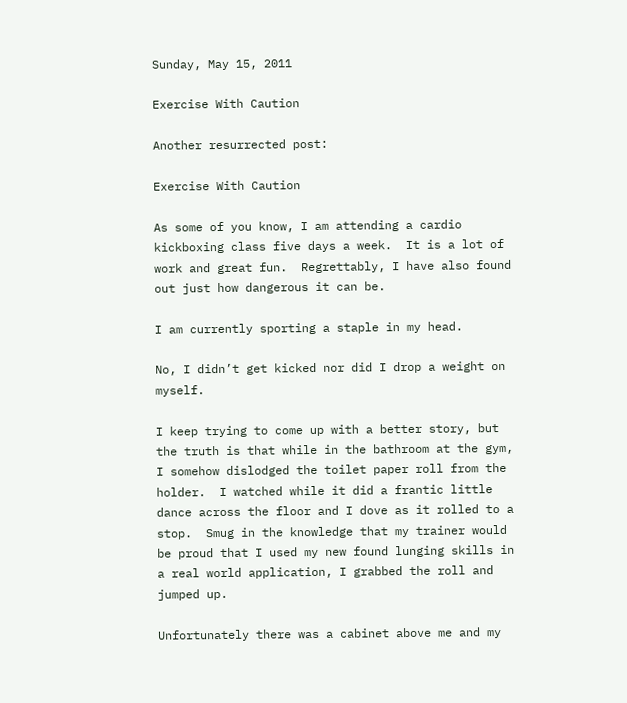Sunday, May 15, 2011

Exercise With Caution

Another resurrected post:

Exercise With Caution

As some of you know, I am attending a cardio kickboxing class five days a week.  It is a lot of work and great fun.  Regrettably, I have also found out just how dangerous it can be.

I am currently sporting a staple in my head.

No, I didn’t get kicked nor did I drop a weight on myself.

I keep trying to come up with a better story, but the truth is that while in the bathroom at the gym,  I somehow dislodged the toilet paper roll from the holder.  I watched while it did a frantic little dance across the floor and I dove as it rolled to a stop.  Smug in the knowledge that my trainer would be proud that I used my new found lunging skills in a real world application, I grabbed the roll and jumped up.

Unfortunately there was a cabinet above me and my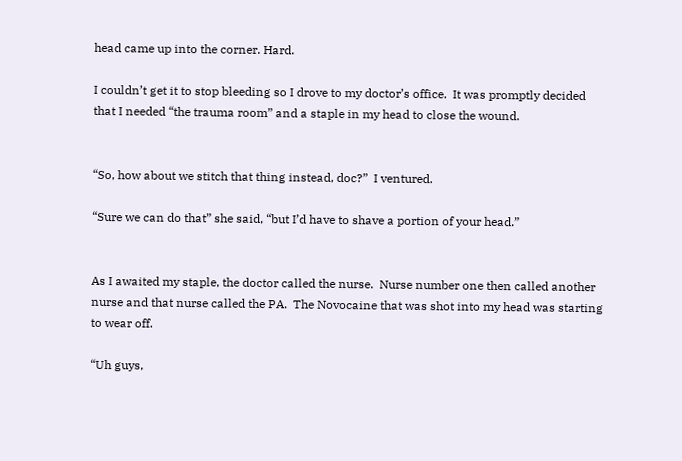head came up into the corner. Hard.

I couldn’t get it to stop bleeding so I drove to my doctor’s office.  It was promptly decided that I needed “the trauma room” and a staple in my head to close the wound.


“So, how about we stitch that thing instead, doc?”  I ventured.

“Sure we can do that” she said, “but I’d have to shave a portion of your head.”


As I awaited my staple, the doctor called the nurse.  Nurse number one then called another nurse and that nurse called the PA.  The Novocaine that was shot into my head was starting to wear off.

“Uh guys,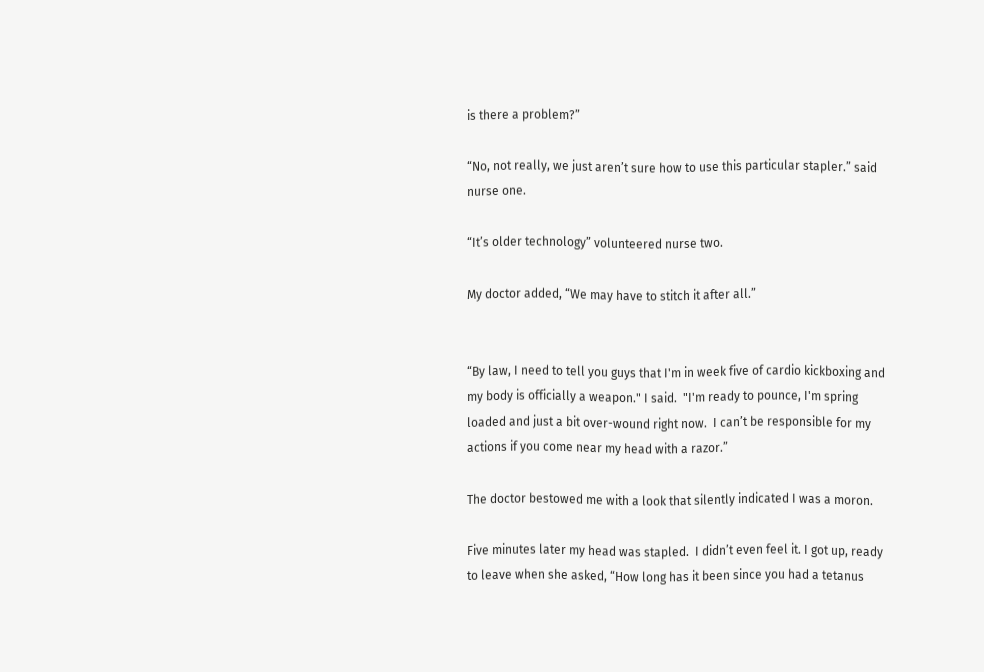is there a problem?”

“No, not really, we just aren’t sure how to use this particular stapler.” said nurse one.

“It’s older technology” volunteered nurse two.

My doctor added, “We may have to stitch it after all.”


“By law, I need to tell you guys that I'm in week five of cardio kickboxing and my body is officially a weapon." I said.  "I'm ready to pounce, I'm spring loaded and just a bit over-wound right now.  I can’t be responsible for my actions if you come near my head with a razor.”

The doctor bestowed me with a look that silently indicated I was a moron.

Five minutes later my head was stapled.  I didn’t even feel it. I got up, ready to leave when she asked, “How long has it been since you had a tetanus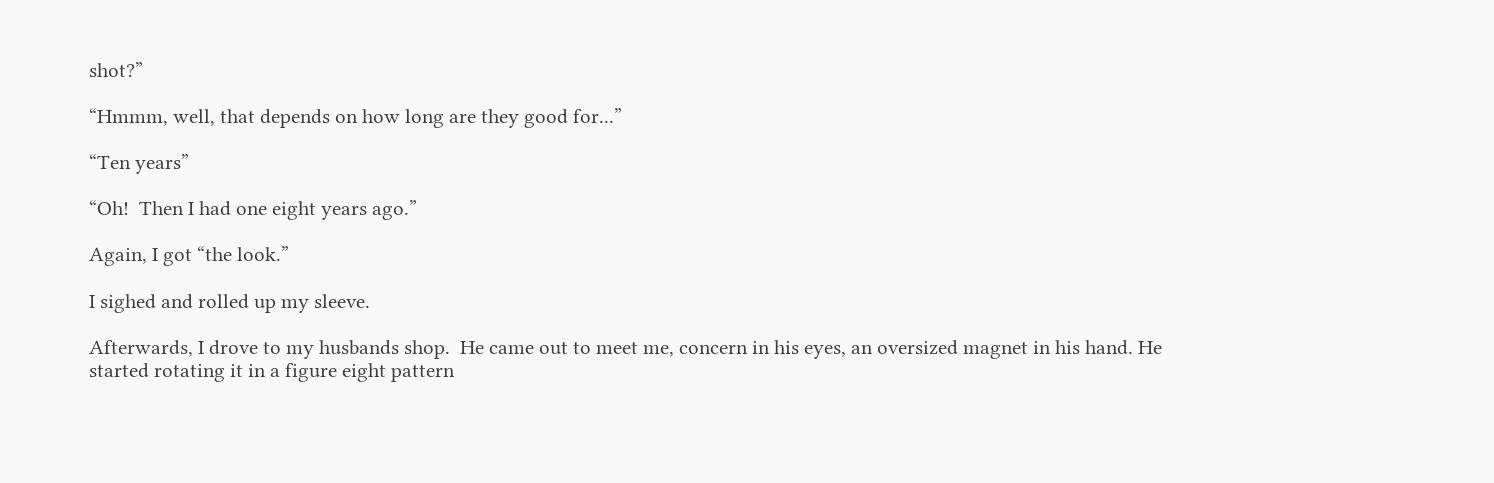shot?”

“Hmmm, well, that depends on how long are they good for...”

“Ten years”

“Oh!  Then I had one eight years ago.”

Again, I got “the look.”

I sighed and rolled up my sleeve.

Afterwards, I drove to my husbands shop.  He came out to meet me, concern in his eyes, an oversized magnet in his hand. He started rotating it in a figure eight pattern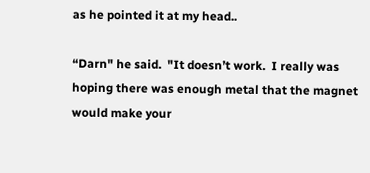as he pointed it at my head..

“Darn" he said.  "It doesn’t work.  I really was hoping there was enough metal that the magnet would make your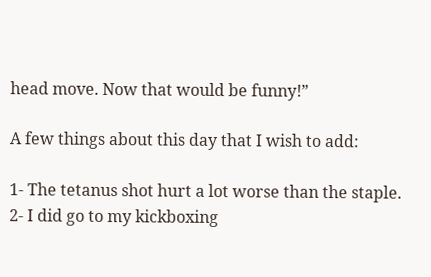head move. Now that would be funny!”

A few things about this day that I wish to add:

1- The tetanus shot hurt a lot worse than the staple.
2- I did go to my kickboxing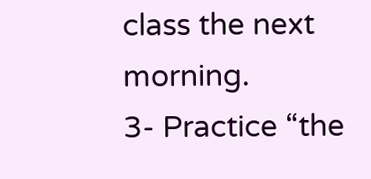class the next morning.
3- Practice “the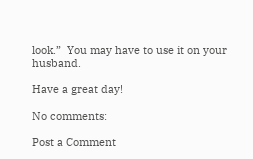look.”  You may have to use it on your husband.

Have a great day!

No comments:

Post a Comment